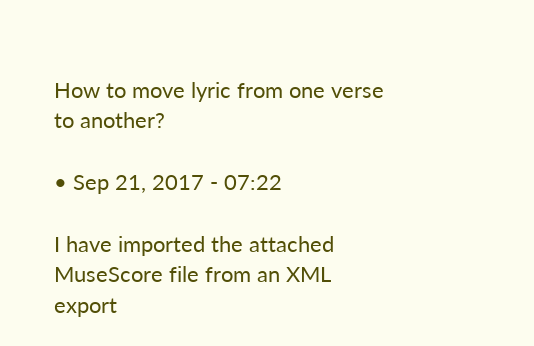How to move lyric from one verse to another?

• Sep 21, 2017 - 07:22

I have imported the attached MuseScore file from an XML export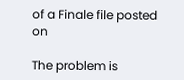of a Finale file posted on

The problem is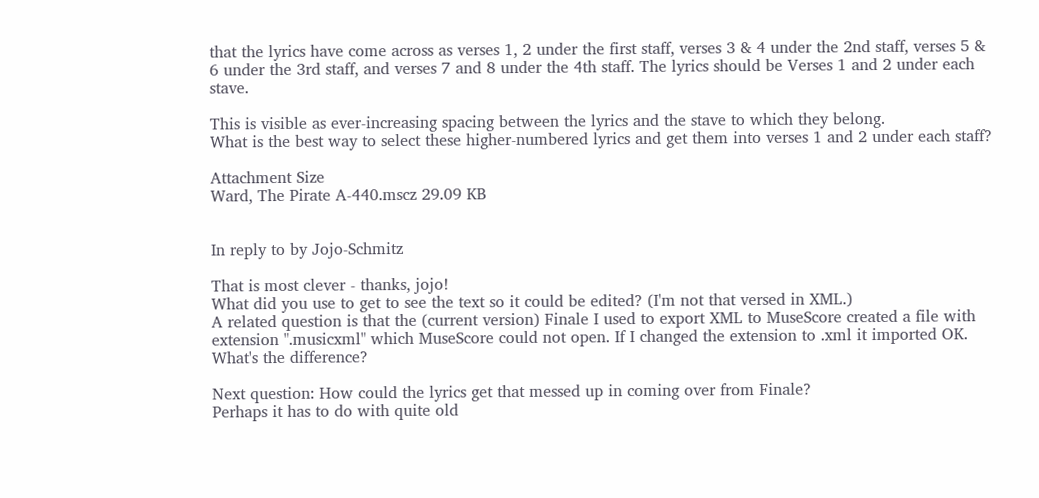that the lyrics have come across as verses 1, 2 under the first staff, verses 3 & 4 under the 2nd staff, verses 5 & 6 under the 3rd staff, and verses 7 and 8 under the 4th staff. The lyrics should be Verses 1 and 2 under each stave.

This is visible as ever-increasing spacing between the lyrics and the stave to which they belong.
What is the best way to select these higher-numbered lyrics and get them into verses 1 and 2 under each staff?

Attachment Size
Ward, The Pirate A-440.mscz 29.09 KB


In reply to by Jojo-Schmitz

That is most clever - thanks, jojo!
What did you use to get to see the text so it could be edited? (I'm not that versed in XML.)
A related question is that the (current version) Finale I used to export XML to MuseScore created a file with extension ".musicxml" which MuseScore could not open. If I changed the extension to .xml it imported OK.
What's the difference?

Next question: How could the lyrics get that messed up in coming over from Finale?
Perhaps it has to do with quite old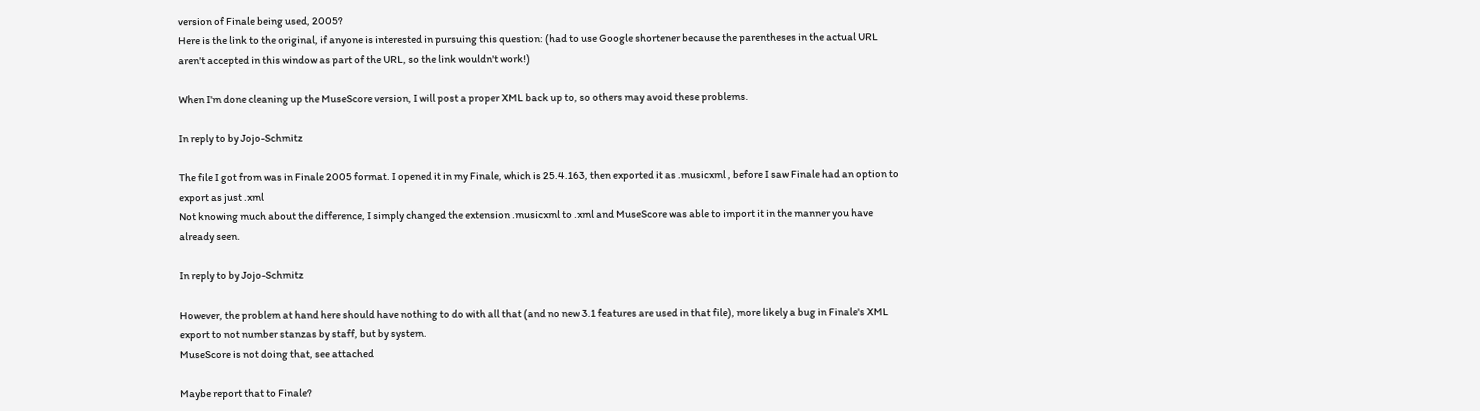version of Finale being used, 2005?
Here is the link to the original, if anyone is interested in pursuing this question: (had to use Google shortener because the parentheses in the actual URL aren't accepted in this window as part of the URL, so the link wouldn't work!)

When I'm done cleaning up the MuseScore version, I will post a proper XML back up to, so others may avoid these problems.

In reply to by Jojo-Schmitz

The file I got from was in Finale 2005 format. I opened it in my Finale, which is 25.4.163, then exported it as .musicxml , before I saw Finale had an option to export as just .xml
Not knowing much about the difference, I simply changed the extension .musicxml to .xml and MuseScore was able to import it in the manner you have already seen.

In reply to by Jojo-Schmitz

However, the problem at hand here should have nothing to do with all that (and no new 3.1 features are used in that file), more likely a bug in Finale's XML export to not number stanzas by staff, but by system.
MuseScore is not doing that, see attached

Maybe report that to Finale?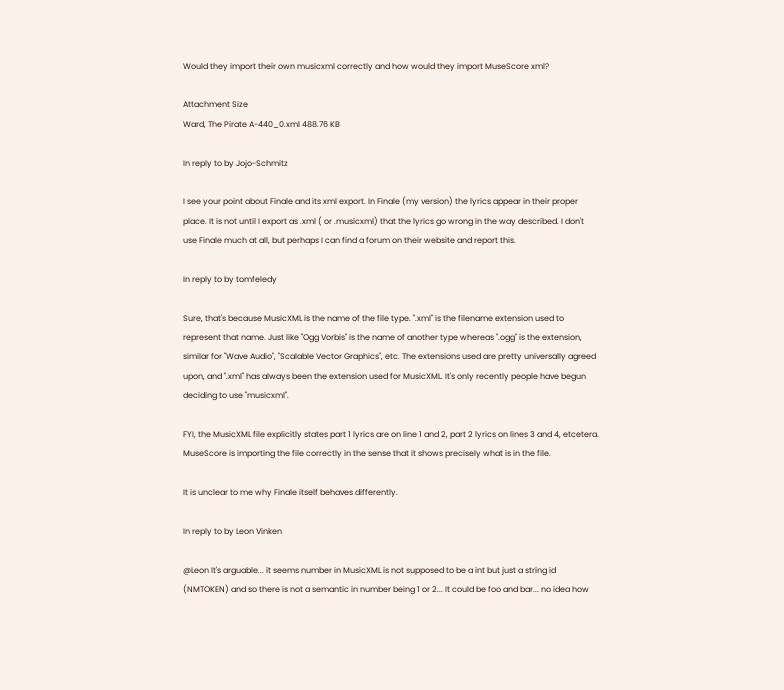Would they import their own musicxml correctly and how would they import MuseScore xml?

Attachment Size
Ward, The Pirate A-440_0.xml 488.76 KB

In reply to by Jojo-Schmitz

I see your point about Finale and its xml export. In Finale (my version) the lyrics appear in their proper place. It is not until I export as .xml ( or .musicxml) that the lyrics go wrong in the way described. I don't use Finale much at all, but perhaps I can find a forum on their website and report this.

In reply to by tomfeledy

Sure, that's because MusicXML is the name of the file type. ".xml" is the filename extension used to represent that name. Just like "Ogg Vorbis" is the name of another type whereas ".ogg" is the extension, similar for "Wave Audio", "Scalable Vector Graphics", etc. The extensions used are pretty universally agreed upon, and ".xml" has always been the extension used for MusicXML. It's only recently people have begun deciding to use "musicxml".

FYI, the MusicXML file explicitly states part 1 lyrics are on line 1 and 2, part 2 lyrics on lines 3 and 4, etcetera. MuseScore is importing the file correctly in the sense that it shows precisely what is in the file.

It is unclear to me why Finale itself behaves differently.

In reply to by Leon Vinken

@Leon It's arguable... it seems number in MusicXML is not supposed to be a int but just a string id (NMTOKEN) and so there is not a semantic in number being 1 or 2... It could be foo and bar... no idea how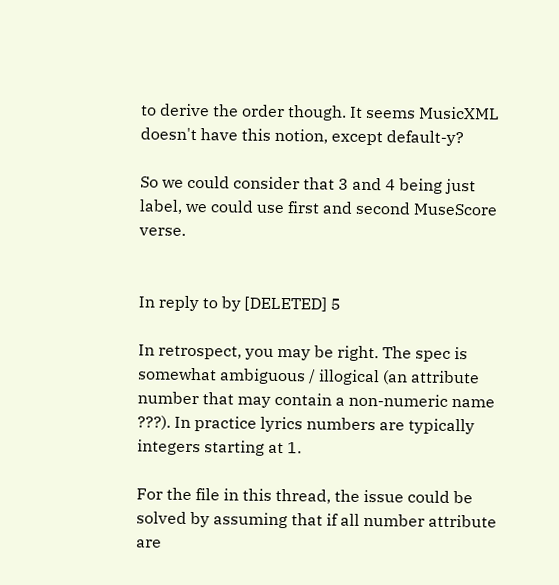to derive the order though. It seems MusicXML doesn't have this notion, except default-y?

So we could consider that 3 and 4 being just label, we could use first and second MuseScore verse.


In reply to by [DELETED] 5

In retrospect, you may be right. The spec is somewhat ambiguous / illogical (an attribute number that may contain a non-numeric name ???). In practice lyrics numbers are typically integers starting at 1.

For the file in this thread, the issue could be solved by assuming that if all number attribute are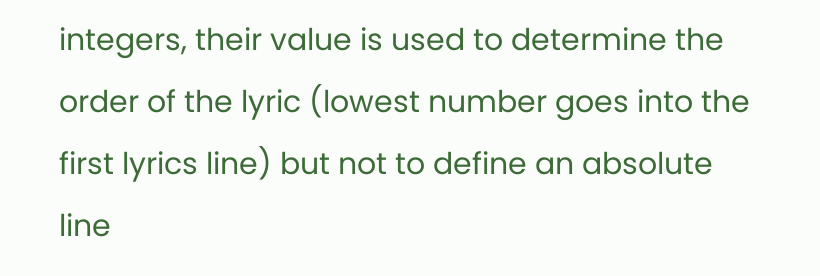integers, their value is used to determine the order of the lyric (lowest number goes into the first lyrics line) but not to define an absolute line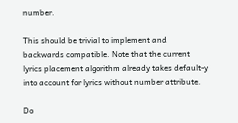number.

This should be trivial to implement and backwards compatible. Note that the current lyrics placement algorithm already takes default-y into account for lyrics without number attribute.

Do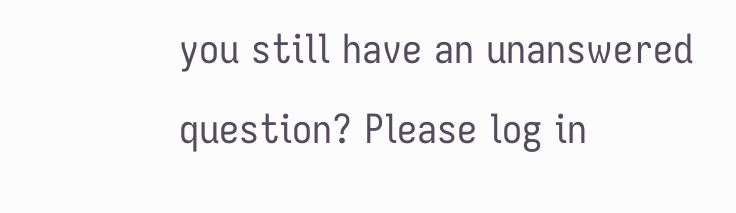you still have an unanswered question? Please log in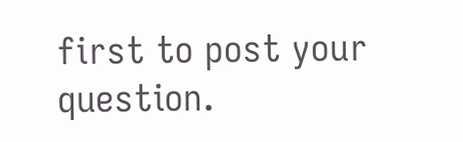first to post your question.